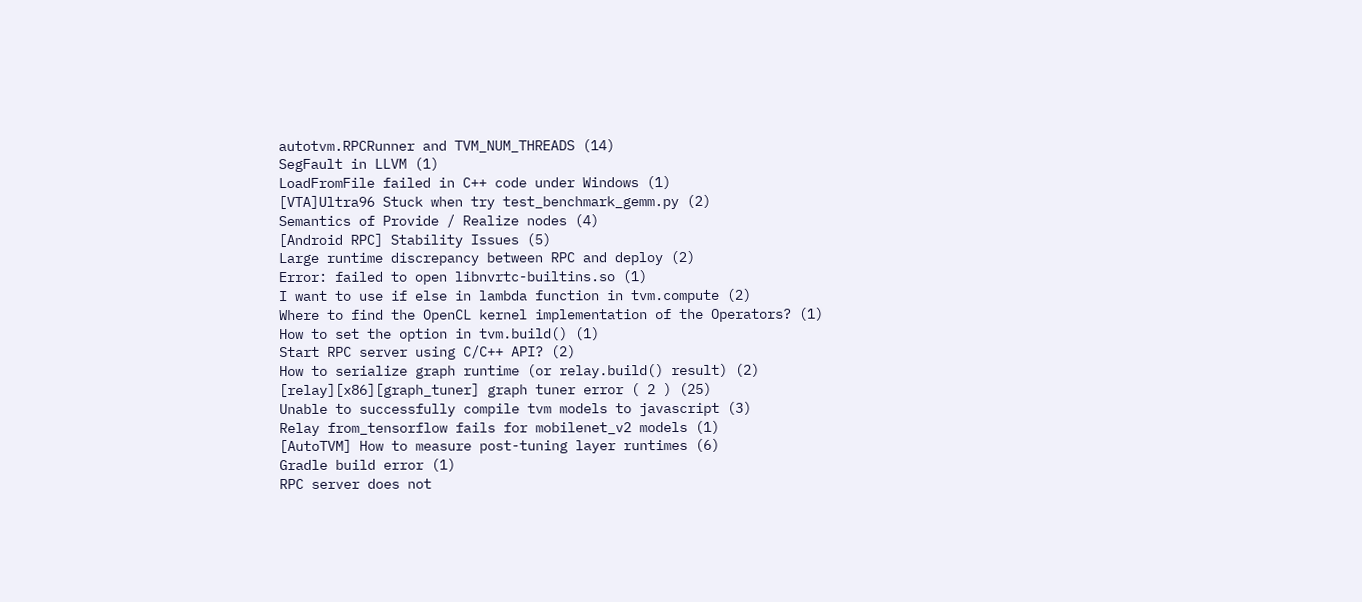autotvm.RPCRunner and TVM_NUM_THREADS (14)
SegFault in LLVM (1)
LoadFromFile failed in C++ code under Windows (1)
[VTA]Ultra96 Stuck when try test_benchmark_gemm.py (2)
Semantics of Provide / Realize nodes (4)
[Android RPC] Stability Issues (5)
Large runtime discrepancy between RPC and deploy (2)
Error: failed to open libnvrtc-builtins.so (1)
I want to use if else in lambda function in tvm.compute (2)
Where to find the OpenCL kernel implementation of the Operators? (1)
How to set the option in tvm.build() (1)
Start RPC server using C/C++ API? (2)
How to serialize graph runtime (or relay.build() result) (2)
[relay][x86][graph_tuner] graph tuner error ( 2 ) (25)
Unable to successfully compile tvm models to javascript (3)
Relay from_tensorflow fails for mobilenet_v2 models (1)
[AutoTVM] How to measure post-tuning layer runtimes (6)
Gradle build error (1)
RPC server does not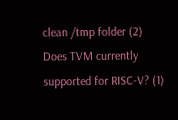clean /tmp folder (2)
Does TVM currently supported for RISC-V? (1)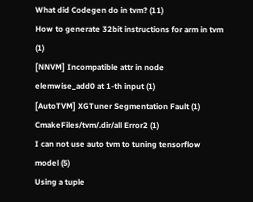What did Codegen do in tvm? (11)
How to generate 32bit instructions for arm in tvm (1)
[NNVM] Incompatible attr in node elemwise_add0 at 1-th input (1)
[AutoTVM] XGTuner Segmentation Fault (1)
CmakeFiles/tvm/.dir/all Error2 (1)
I can not use auto tvm to tuning tensorflow model (5)
Using a tuple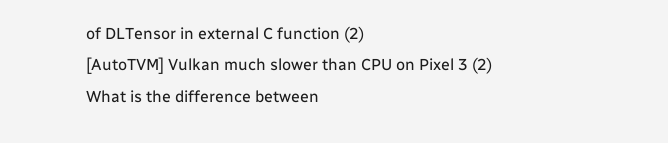of DLTensor in external C function (2)
[AutoTVM] Vulkan much slower than CPU on Pixel 3 (2)
What is the difference between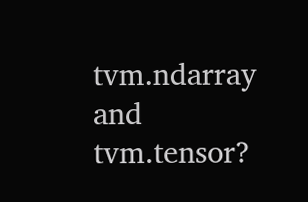tvm.ndarray and tvm.tensor?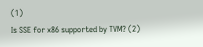(1)
Is SSE for x86 supported by TVM? (2)